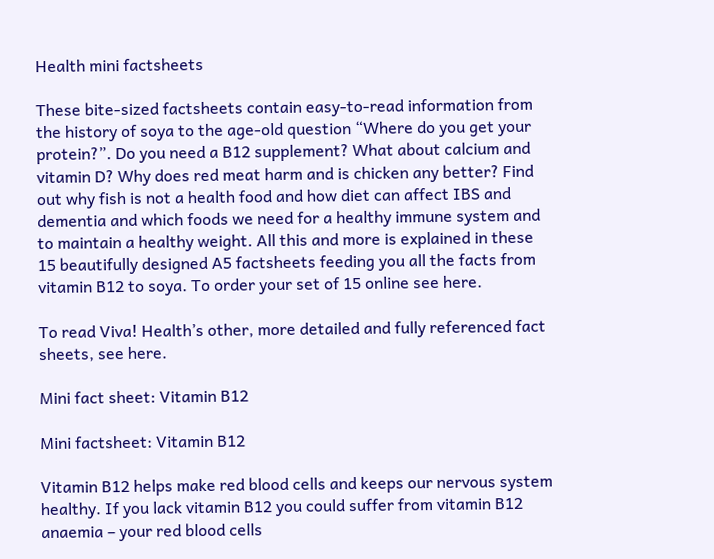Health mini factsheets

These bite-sized factsheets contain easy-to-read information from the history of soya to the age-old question “Where do you get your protein?”. Do you need a B12 supplement? What about calcium and vitamin D? Why does red meat harm and is chicken any better? Find out why fish is not a health food and how diet can affect IBS and dementia and which foods we need for a healthy immune system and to maintain a healthy weight. All this and more is explained in these 15 beautifully designed A5 factsheets feeding you all the facts from vitamin B12 to soya. To order your set of 15 online see here.

To read Viva! Health’s other, more detailed and fully referenced fact sheets, see here.

Mini fact sheet: Vitamin B12

Mini factsheet: Vitamin B12

Vitamin B12 helps make red blood cells and keeps our nervous system healthy. If you lack vitamin B12 you could suffer from vitamin B12 anaemia – your red blood cells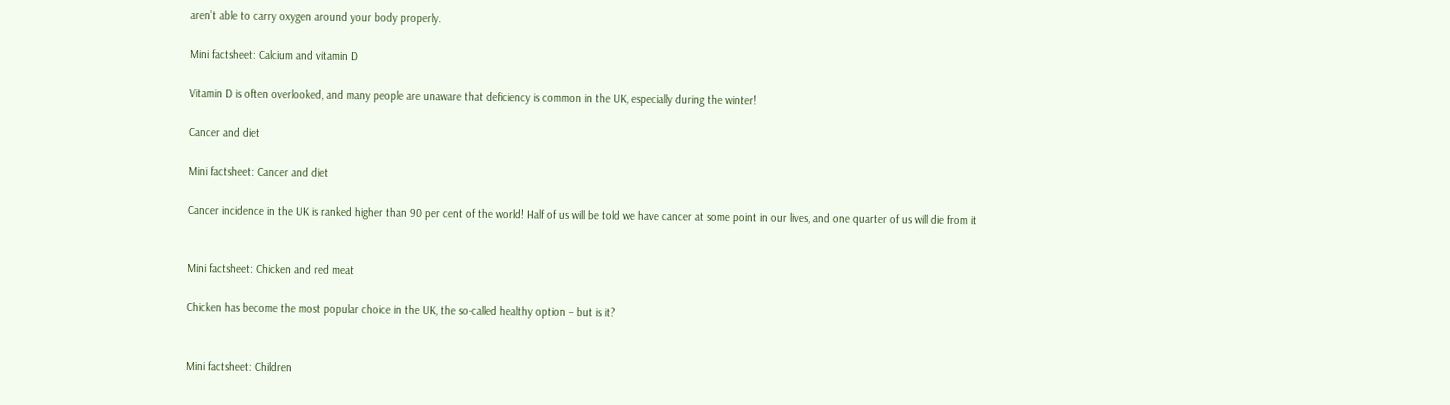aren’t able to carry oxygen around your body properly.

Mini factsheet: Calcium and vitamin D

Vitamin D is often overlooked, and many people are unaware that deficiency is common in the UK, especially during the winter!

Cancer and diet

Mini factsheet: Cancer and diet

Cancer incidence in the UK is ranked higher than 90 per cent of the world! Half of us will be told we have cancer at some point in our lives, and one quarter of us will die from it


Mini factsheet: Chicken and red meat

Chicken has become the most popular choice in the UK, the so-called healthy option – but is it?


Mini factsheet: Children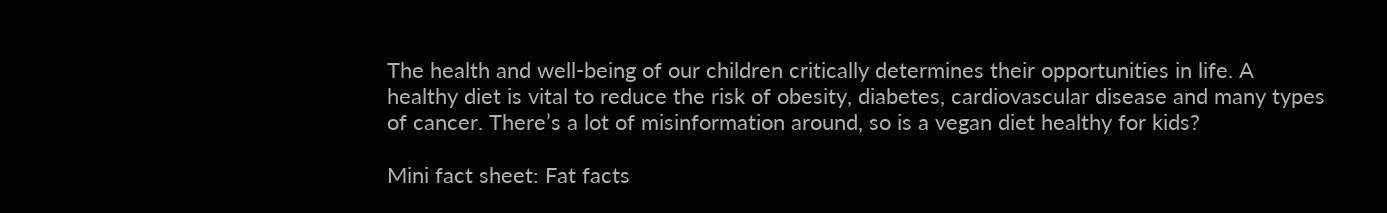The health and well-being of our children critically determines their opportunities in life. A healthy diet is vital to reduce the risk of obesity, diabetes, cardiovascular disease and many types of cancer. There’s a lot of misinformation around, so is a vegan diet healthy for kids?

Mini fact sheet: Fat facts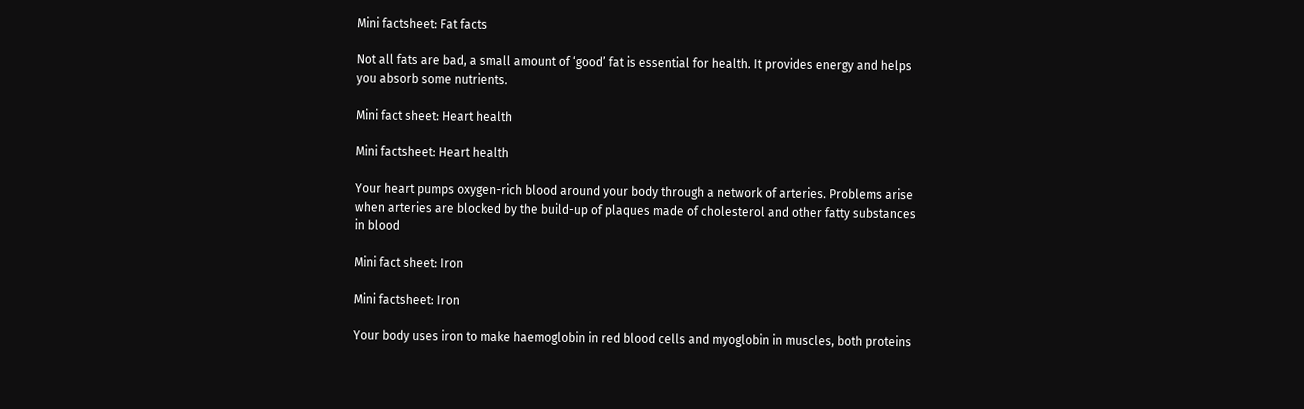Mini factsheet: Fat facts

Not all fats are bad, a small amount of ‘good’ fat is essential for health. It provides energy and helps you absorb some nutrients.

Mini fact sheet: Heart health

Mini factsheet: Heart health

Your heart pumps oxygen-rich blood around your body through a network of arteries. Problems arise when arteries are blocked by the build-up of plaques made of cholesterol and other fatty substances in blood

Mini fact sheet: Iron

Mini factsheet: Iron

Your body uses iron to make haemoglobin in red blood cells and myoglobin in muscles, both proteins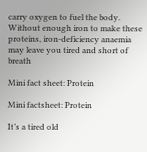carry oxygen to fuel the body. Without enough iron to make these proteins, iron-deficiency anaemia may leave you tired and short of breath

Mini fact sheet: Protein

Mini factsheet: Protein

It’s a tired old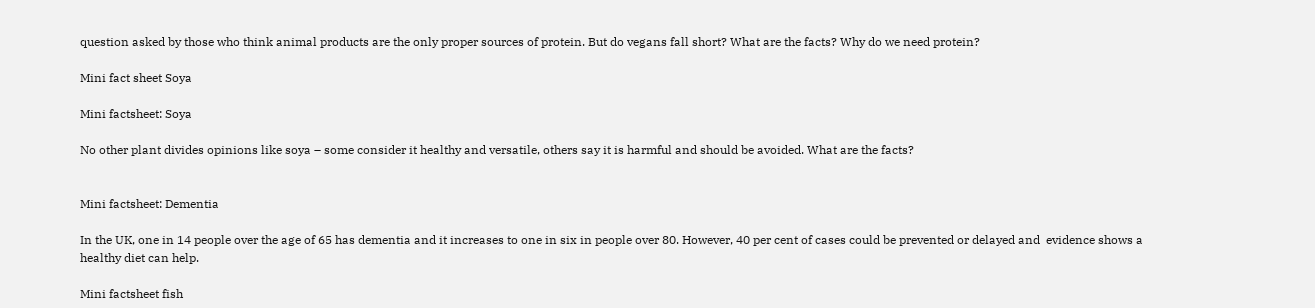question asked by those who think animal products are the only proper sources of protein. But do vegans fall short? What are the facts? Why do we need protein?

Mini fact sheet Soya

Mini factsheet: Soya

No other plant divides opinions like soya – some consider it healthy and versatile, others say it is harmful and should be avoided. What are the facts?


Mini factsheet: Dementia

In the UK, one in 14 people over the age of 65 has dementia and it increases to one in six in people over 80. However, 40 per cent of cases could be prevented or delayed and  evidence shows a healthy diet can help.

Mini factsheet fish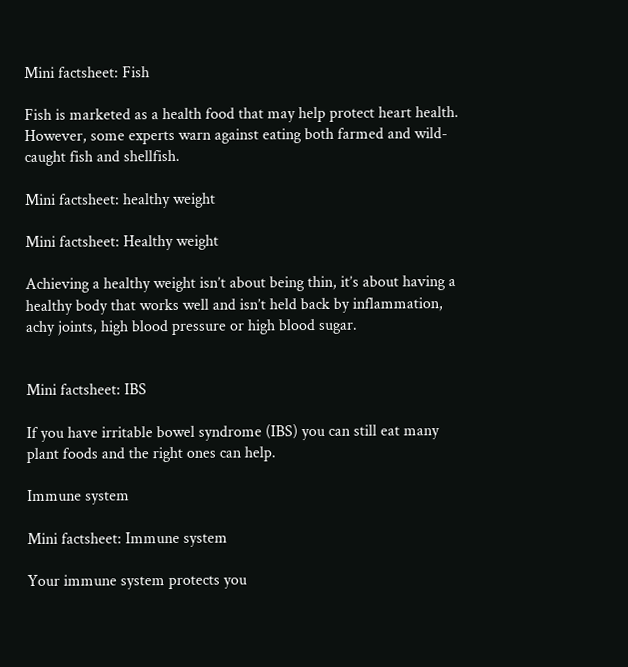Mini factsheet: Fish

Fish is marketed as a health food that may help protect heart health. However, some experts warn against eating both farmed and wild-caught fish and shellfish.

Mini factsheet: healthy weight

Mini factsheet: Healthy weight

Achieving a healthy weight isn’t about being thin, it’s about having a healthy body that works well and isn’t held back by inflammation, achy joints, high blood pressure or high blood sugar.


Mini factsheet: IBS

If you have irritable bowel syndrome (IBS) you can still eat many plant foods and the right ones can help.

Immune system

Mini factsheet: Immune system

Your immune system protects you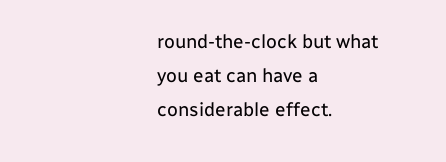round-the-clock but what you eat can have a considerable effect.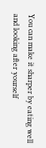You can make it sharper by eating well and looking after yourself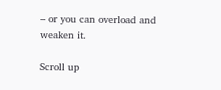– or you can overload and weaken it.

Scroll up